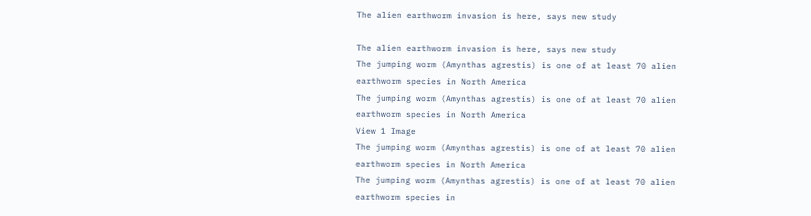The alien earthworm invasion is here, says new study

The alien earthworm invasion is here, says new study
The jumping worm (Amynthas agrestis) is one of at least 70 alien earthworm species in North America
The jumping worm (Amynthas agrestis) is one of at least 70 alien earthworm species in North America
View 1 Image
The jumping worm (Amynthas agrestis) is one of at least 70 alien earthworm species in North America
The jumping worm (Amynthas agrestis) is one of at least 70 alien earthworm species in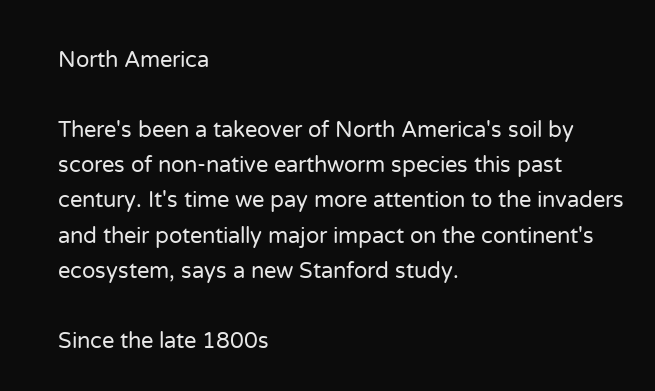North America

There's been a takeover of North America's soil by scores of non-native earthworm species this past century. It's time we pay more attention to the invaders and their potentially major impact on the continent's ecosystem, says a new Stanford study.

Since the late 1800s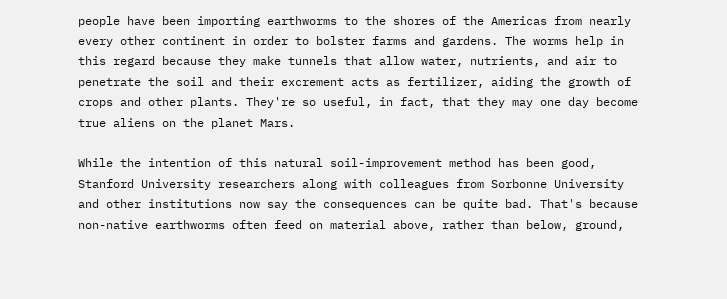people have been importing earthworms to the shores of the Americas from nearly every other continent in order to bolster farms and gardens. The worms help in this regard because they make tunnels that allow water, nutrients, and air to penetrate the soil and their excrement acts as fertilizer, aiding the growth of crops and other plants. They're so useful, in fact, that they may one day become true aliens on the planet Mars.

While the intention of this natural soil-improvement method has been good, Stanford University researchers along with colleagues from Sorbonne University and other institutions now say the consequences can be quite bad. That's because non-native earthworms often feed on material above, rather than below, ground,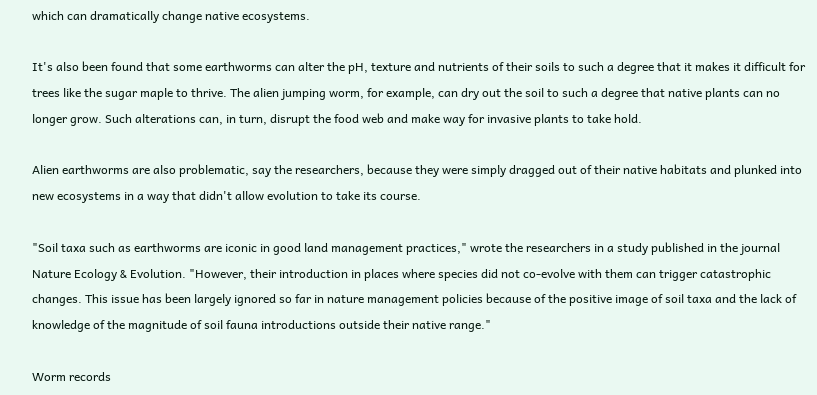which can dramatically change native ecosystems.

It's also been found that some earthworms can alter the pH, texture and nutrients of their soils to such a degree that it makes it difficult for trees like the sugar maple to thrive. The alien jumping worm, for example, can dry out the soil to such a degree that native plants can no longer grow. Such alterations can, in turn, disrupt the food web and make way for invasive plants to take hold.

Alien earthworms are also problematic, say the researchers, because they were simply dragged out of their native habitats and plunked into new ecosystems in a way that didn't allow evolution to take its course.

"Soil taxa such as earthworms are iconic in good land management practices," wrote the researchers in a study published in the journal Nature Ecology & Evolution. "However, their introduction in places where species did not co-evolve with them can trigger catastrophic changes. This issue has been largely ignored so far in nature management policies because of the positive image of soil taxa and the lack of knowledge of the magnitude of soil fauna introductions outside their native range."

Worm records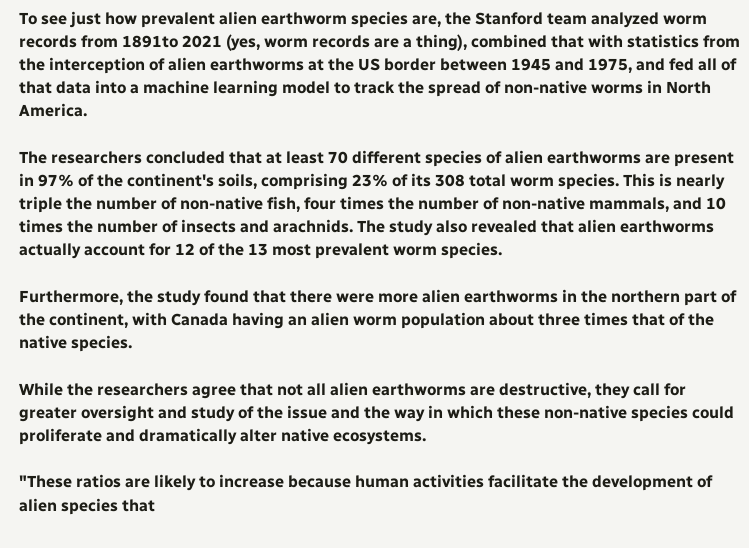To see just how prevalent alien earthworm species are, the Stanford team analyzed worm records from 1891to 2021 (yes, worm records are a thing), combined that with statistics from the interception of alien earthworms at the US border between 1945 and 1975, and fed all of that data into a machine learning model to track the spread of non-native worms in North America.

The researchers concluded that at least 70 different species of alien earthworms are present in 97% of the continent's soils, comprising 23% of its 308 total worm species. This is nearly triple the number of non-native fish, four times the number of non-native mammals, and 10 times the number of insects and arachnids. The study also revealed that alien earthworms actually account for 12 of the 13 most prevalent worm species.

Furthermore, the study found that there were more alien earthworms in the northern part of the continent, with Canada having an alien worm population about three times that of the native species.

While the researchers agree that not all alien earthworms are destructive, they call for greater oversight and study of the issue and the way in which these non-native species could proliferate and dramatically alter native ecosystems.

"These ratios are likely to increase because human activities facilitate the development of alien species that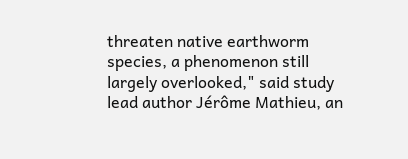threaten native earthworm species, a phenomenon still largely overlooked," said study lead author Jérôme Mathieu, an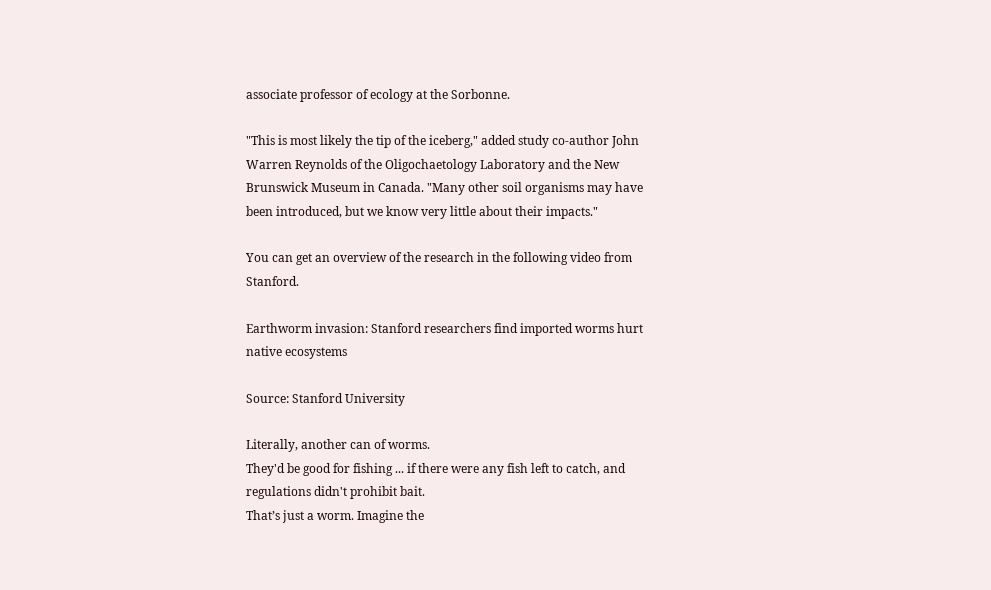associate professor of ecology at the Sorbonne.

"This is most likely the tip of the iceberg," added study co-author John Warren Reynolds of the Oligochaetology Laboratory and the New Brunswick Museum in Canada. "Many other soil organisms may have been introduced, but we know very little about their impacts."

You can get an overview of the research in the following video from Stanford.

Earthworm invasion: Stanford researchers find imported worms hurt native ecosystems

Source: Stanford University

Literally, another can of worms.
They'd be good for fishing ... if there were any fish left to catch, and regulations didn't prohibit bait.
That’s just a worm. Imagine the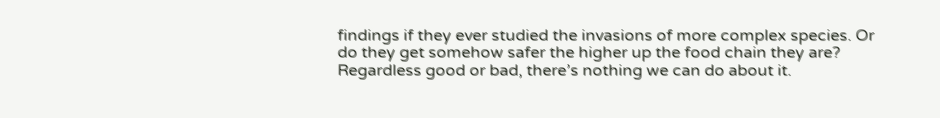findings if they ever studied the invasions of more complex species. Or do they get somehow safer the higher up the food chain they are?
Regardless good or bad, there’s nothing we can do about it.